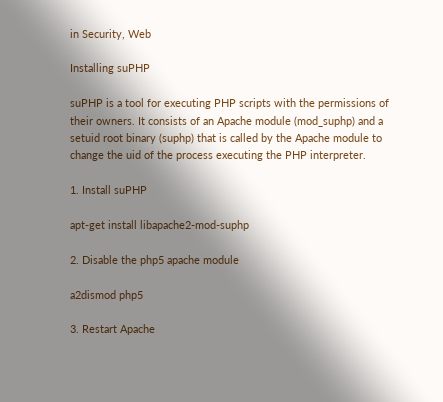in Security, Web

Installing suPHP

suPHP is a tool for executing PHP scripts with the permissions of their owners. It consists of an Apache module (mod_suphp) and a setuid root binary (suphp) that is called by the Apache module to change the uid of the process executing the PHP interpreter.

1. Install suPHP

apt-get install libapache2-mod-suphp

2. Disable the php5 apache module

a2dismod php5

3. Restart Apache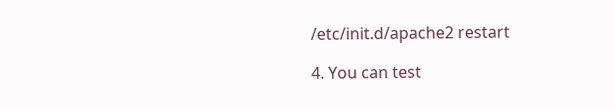/etc/init.d/apache2 restart

4. You can test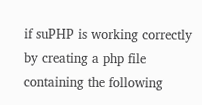if suPHP is working correctly by creating a php file containing the following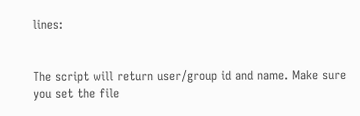lines:


The script will return user/group id and name. Make sure you set the file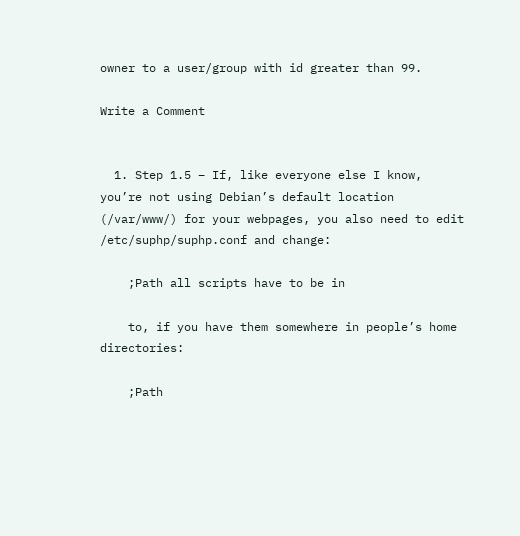owner to a user/group with id greater than 99.

Write a Comment


  1. Step 1.5 – If, like everyone else I know, you’re not using Debian’s default location (/var/www/) for your webpages, you also need to edit /etc/suphp/suphp.conf and change:

    ;Path all scripts have to be in

    to, if you have them somewhere in people’s home directories:

    ;Path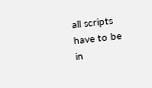all scripts have to be in